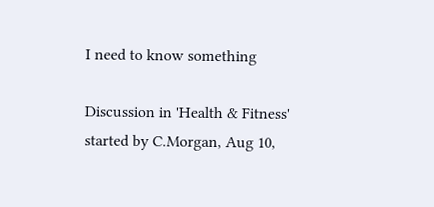I need to know something

Discussion in 'Health & Fitness' started by C.Morgan, Aug 10,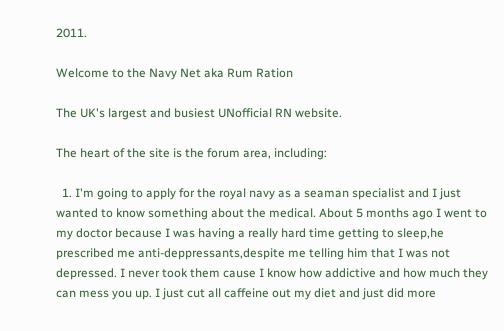2011.

Welcome to the Navy Net aka Rum Ration

The UK's largest and busiest UNofficial RN website.

The heart of the site is the forum area, including:

  1. I'm going to apply for the royal navy as a seaman specialist and I just wanted to know something about the medical. About 5 months ago I went to my doctor because I was having a really hard time getting to sleep,he prescribed me anti-deppressants,despite me telling him that I was not depressed. I never took them cause I know how addictive and how much they can mess you up. I just cut all caffeine out my diet and just did more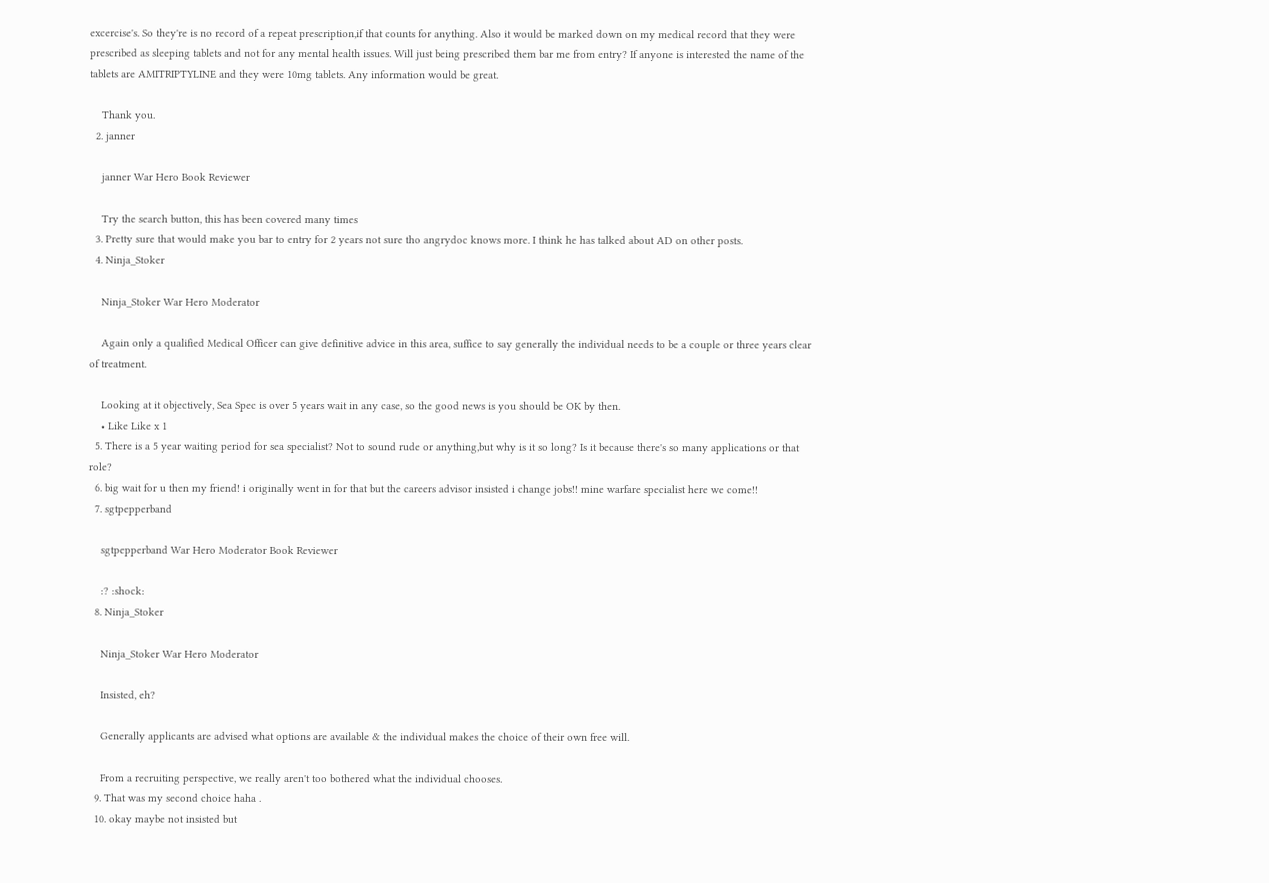excercise's. So they're is no record of a repeat prescription,if that counts for anything. Also it would be marked down on my medical record that they were prescribed as sleeping tablets and not for any mental health issues. Will just being prescribed them bar me from entry? If anyone is interested the name of the tablets are AMITRIPTYLINE and they were 10mg tablets. Any information would be great.

    Thank you.
  2. janner

    janner War Hero Book Reviewer

    Try the search button, this has been covered many times
  3. Pretty sure that would make you bar to entry for 2 years not sure tho angrydoc knows more. I think he has talked about AD on other posts.
  4. Ninja_Stoker

    Ninja_Stoker War Hero Moderator

    Again only a qualified Medical Officer can give definitive advice in this area, suffice to say generally the individual needs to be a couple or three years clear of treatment.

    Looking at it objectively, Sea Spec is over 5 years wait in any case, so the good news is you should be OK by then.
    • Like Like x 1
  5. There is a 5 year waiting period for sea specialist? Not to sound rude or anything,but why is it so long? Is it because there's so many applications or that role?
  6. big wait for u then my friend! i originally went in for that but the careers advisor insisted i change jobs!! mine warfare specialist here we come!!
  7. sgtpepperband

    sgtpepperband War Hero Moderator Book Reviewer

    :? :shock:
  8. Ninja_Stoker

    Ninja_Stoker War Hero Moderator

    Insisted, eh?

    Generally applicants are advised what options are available & the individual makes the choice of their own free will.

    From a recruiting perspective, we really aren't too bothered what the individual chooses.
  9. That was my second choice haha .
  10. okay maybe not insisted but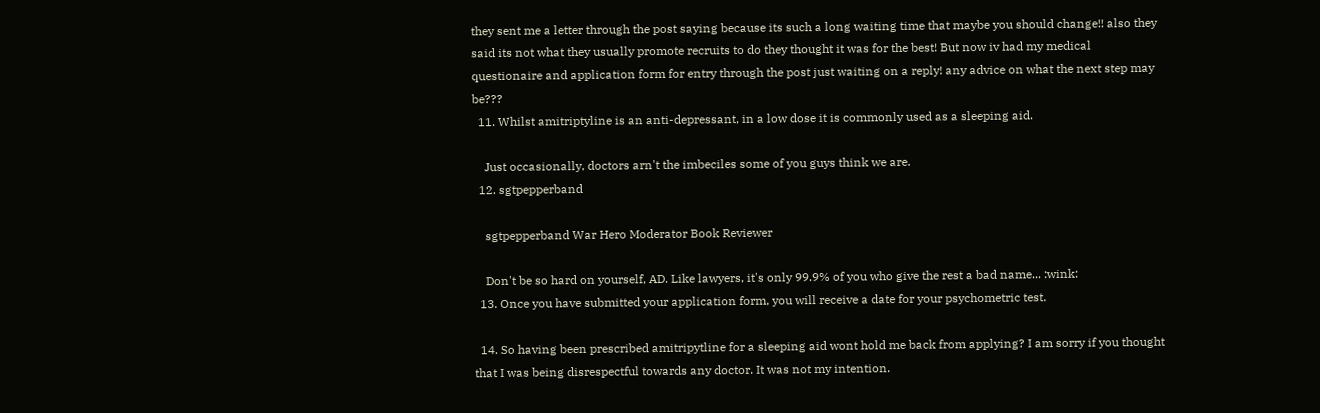they sent me a letter through the post saying because its such a long waiting time that maybe you should change!! also they said its not what they usually promote recruits to do they thought it was for the best! But now iv had my medical questionaire and application form for entry through the post just waiting on a reply! any advice on what the next step may be???
  11. Whilst amitriptyline is an anti-depressant, in a low dose it is commonly used as a sleeping aid.

    Just occasionally, doctors arn't the imbeciles some of you guys think we are.
  12. sgtpepperband

    sgtpepperband War Hero Moderator Book Reviewer

    Don't be so hard on yourself, AD. Like lawyers, it's only 99.9% of you who give the rest a bad name... :wink:
  13. Once you have submitted your application form, you will receive a date for your psychometric test.

  14. So having been prescribed amitripytline for a sleeping aid wont hold me back from applying? I am sorry if you thought that I was being disrespectful towards any doctor. It was not my intention.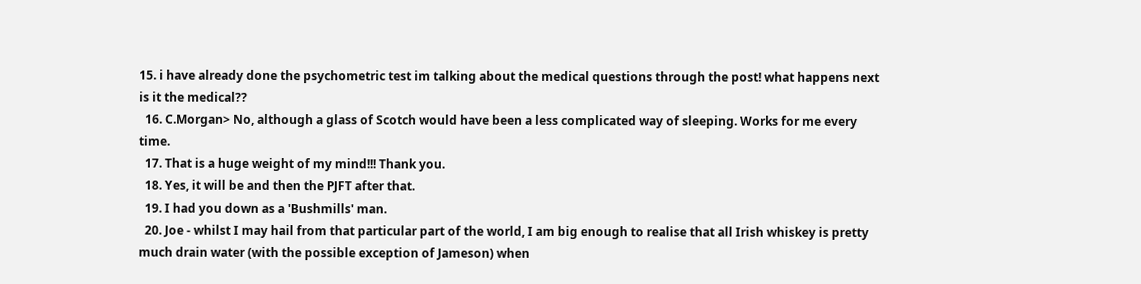15. i have already done the psychometric test im talking about the medical questions through the post! what happens next is it the medical??
  16. C.Morgan> No, although a glass of Scotch would have been a less complicated way of sleeping. Works for me every time.
  17. That is a huge weight of my mind!!! Thank you.
  18. Yes, it will be and then the PJFT after that.
  19. I had you down as a 'Bushmills' man.
  20. Joe - whilst I may hail from that particular part of the world, I am big enough to realise that all Irish whiskey is pretty much drain water (with the possible exception of Jameson) when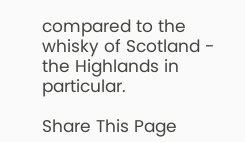compared to the whisky of Scotland - the Highlands in particular.

Share This Page